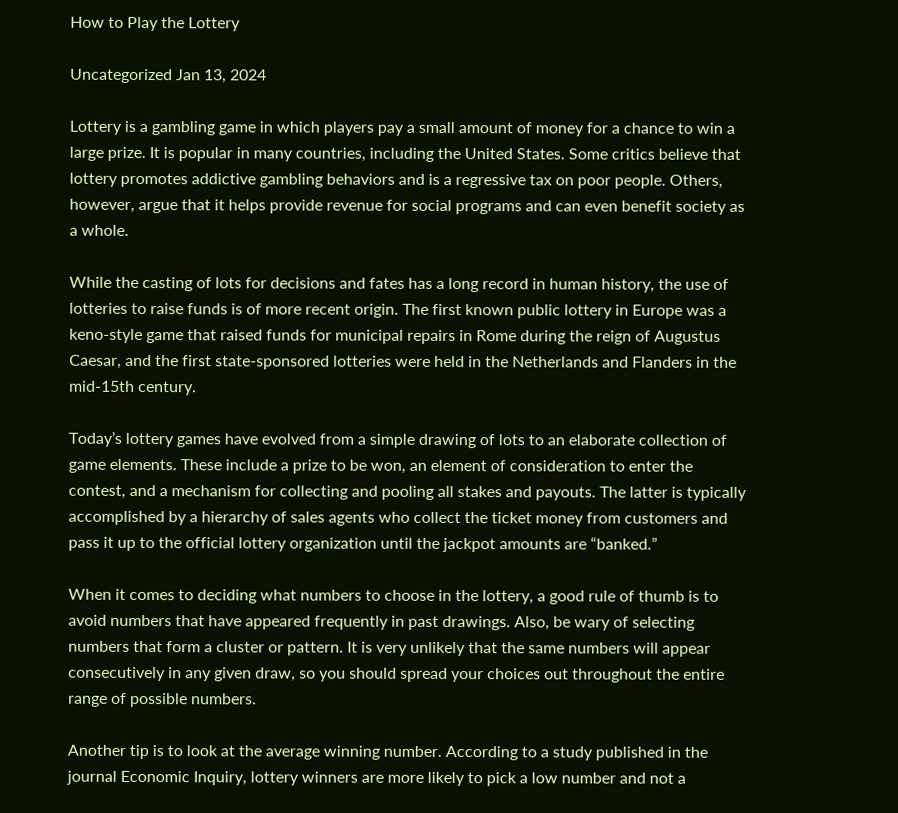How to Play the Lottery

Uncategorized Jan 13, 2024

Lottery is a gambling game in which players pay a small amount of money for a chance to win a large prize. It is popular in many countries, including the United States. Some critics believe that lottery promotes addictive gambling behaviors and is a regressive tax on poor people. Others, however, argue that it helps provide revenue for social programs and can even benefit society as a whole.

While the casting of lots for decisions and fates has a long record in human history, the use of lotteries to raise funds is of more recent origin. The first known public lottery in Europe was a keno-style game that raised funds for municipal repairs in Rome during the reign of Augustus Caesar, and the first state-sponsored lotteries were held in the Netherlands and Flanders in the mid-15th century.

Today’s lottery games have evolved from a simple drawing of lots to an elaborate collection of game elements. These include a prize to be won, an element of consideration to enter the contest, and a mechanism for collecting and pooling all stakes and payouts. The latter is typically accomplished by a hierarchy of sales agents who collect the ticket money from customers and pass it up to the official lottery organization until the jackpot amounts are “banked.”

When it comes to deciding what numbers to choose in the lottery, a good rule of thumb is to avoid numbers that have appeared frequently in past drawings. Also, be wary of selecting numbers that form a cluster or pattern. It is very unlikely that the same numbers will appear consecutively in any given draw, so you should spread your choices out throughout the entire range of possible numbers.

Another tip is to look at the average winning number. According to a study published in the journal Economic Inquiry, lottery winners are more likely to pick a low number and not a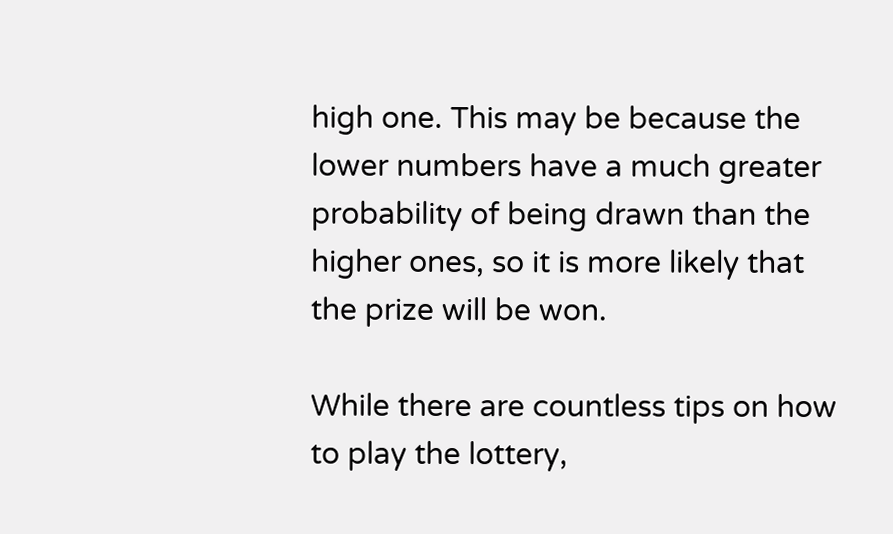high one. This may be because the lower numbers have a much greater probability of being drawn than the higher ones, so it is more likely that the prize will be won.

While there are countless tips on how to play the lottery,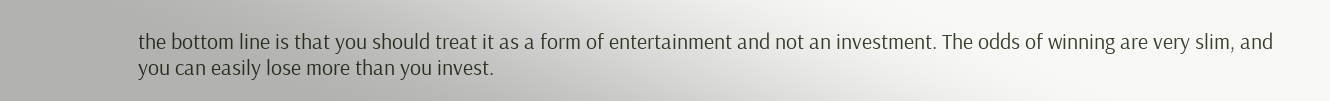the bottom line is that you should treat it as a form of entertainment and not an investment. The odds of winning are very slim, and you can easily lose more than you invest.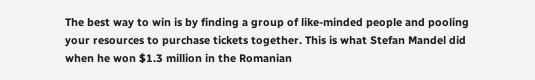The best way to win is by finding a group of like-minded people and pooling your resources to purchase tickets together. This is what Stefan Mandel did when he won $1.3 million in the Romanian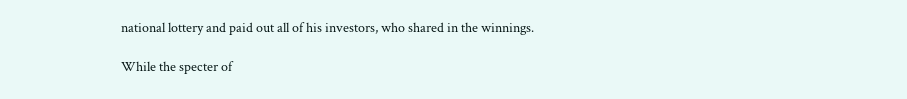national lottery and paid out all of his investors, who shared in the winnings.

While the specter of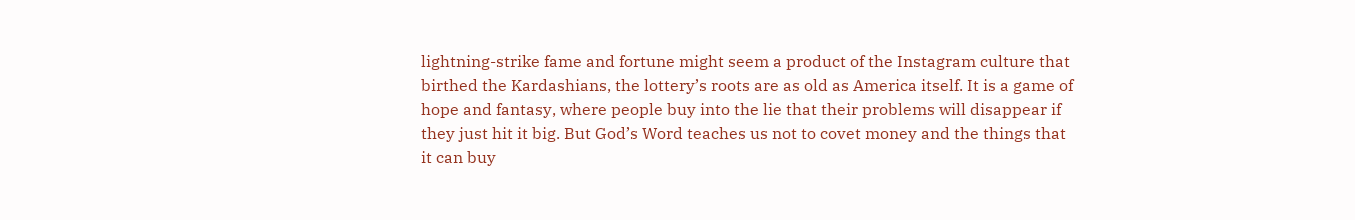lightning-strike fame and fortune might seem a product of the Instagram culture that birthed the Kardashians, the lottery’s roots are as old as America itself. It is a game of hope and fantasy, where people buy into the lie that their problems will disappear if they just hit it big. But God’s Word teaches us not to covet money and the things that it can buy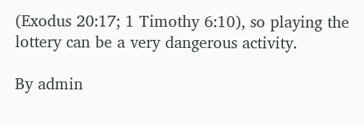(Exodus 20:17; 1 Timothy 6:10), so playing the lottery can be a very dangerous activity.

By admin